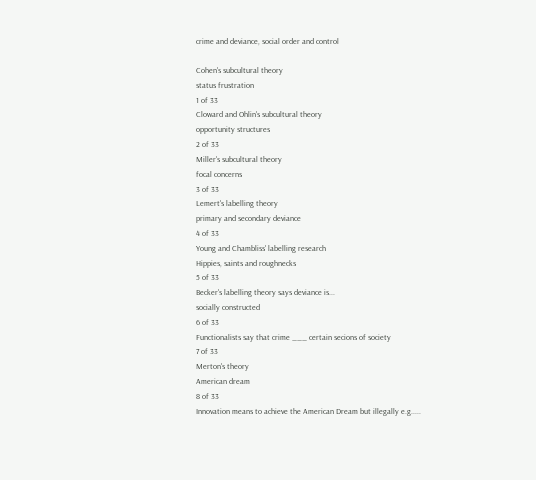crime and deviance, social order and control

Cohen's subcultural theory
status frustration
1 of 33
Cloward and Ohlin's subcultural theory
opportunity structures
2 of 33
Miller's subcultural theory
focal concerns
3 of 33
Lemert's labelling theory
primary and secondary deviance
4 of 33
Young and Chambliss' labelling research
Hippies, saints and roughnecks
5 of 33
Becker's labelling theory says deviance is...
socially constructed
6 of 33
Functionalists say that crime ___ certain secions of society
7 of 33
Merton's theory
American dream
8 of 33
Innovation means to achieve the American Dream but illegally e.g.....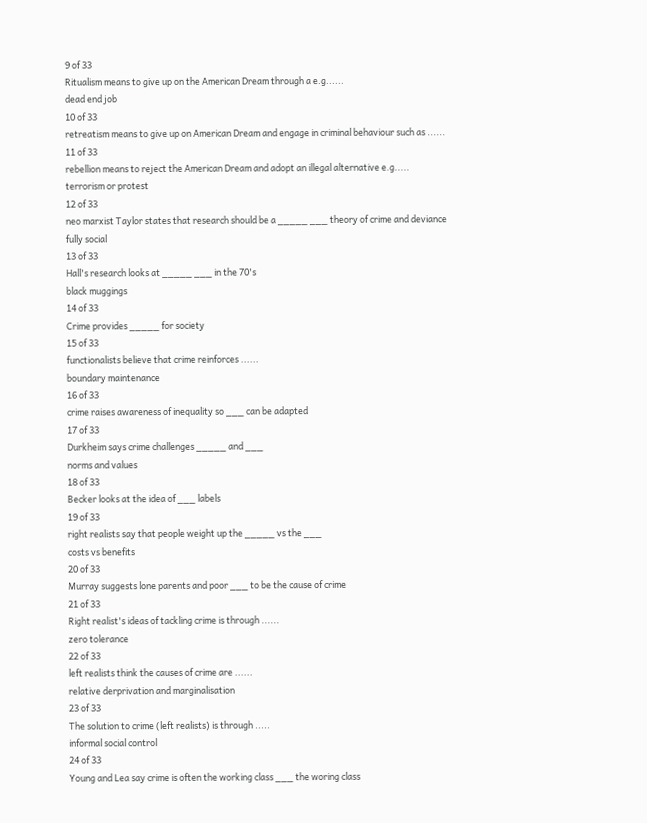9 of 33
Ritualism means to give up on the American Dream through a e.g......
dead end job
10 of 33
retreatism means to give up on American Dream and engage in criminal behaviour such as ......
11 of 33
rebellion means to reject the American Dream and adopt an illegal alternative e.g.....
terrorism or protest
12 of 33
neo marxist Taylor states that research should be a _____ ___ theory of crime and deviance
fully social
13 of 33
Hall's research looks at _____ ___ in the 70's
black muggings
14 of 33
Crime provides _____ for society
15 of 33
functionalists believe that crime reinforces ......
boundary maintenance
16 of 33
crime raises awareness of inequality so ___ can be adapted
17 of 33
Durkheim says crime challenges _____ and ___
norms and values
18 of 33
Becker looks at the idea of ___ labels
19 of 33
right realists say that people weight up the _____ vs the ___
costs vs benefits
20 of 33
Murray suggests lone parents and poor ___ to be the cause of crime
21 of 33
Right realist's ideas of tackling crime is through ......
zero tolerance
22 of 33
left realists think the causes of crime are ......
relative derprivation and marginalisation
23 of 33
The solution to crime (left realists) is through .....
informal social control
24 of 33
Young and Lea say crime is often the working class ___ the woring class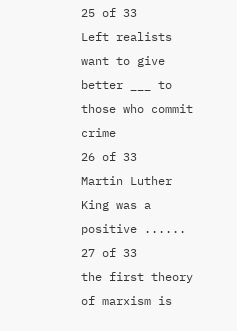25 of 33
Left realists want to give better ___ to those who commit crime
26 of 33
Martin Luther King was a positive ......
27 of 33
the first theory of marxism is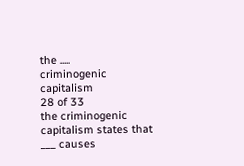the .....
criminogenic capitalism
28 of 33
the criminogenic capitalism states that ___ causes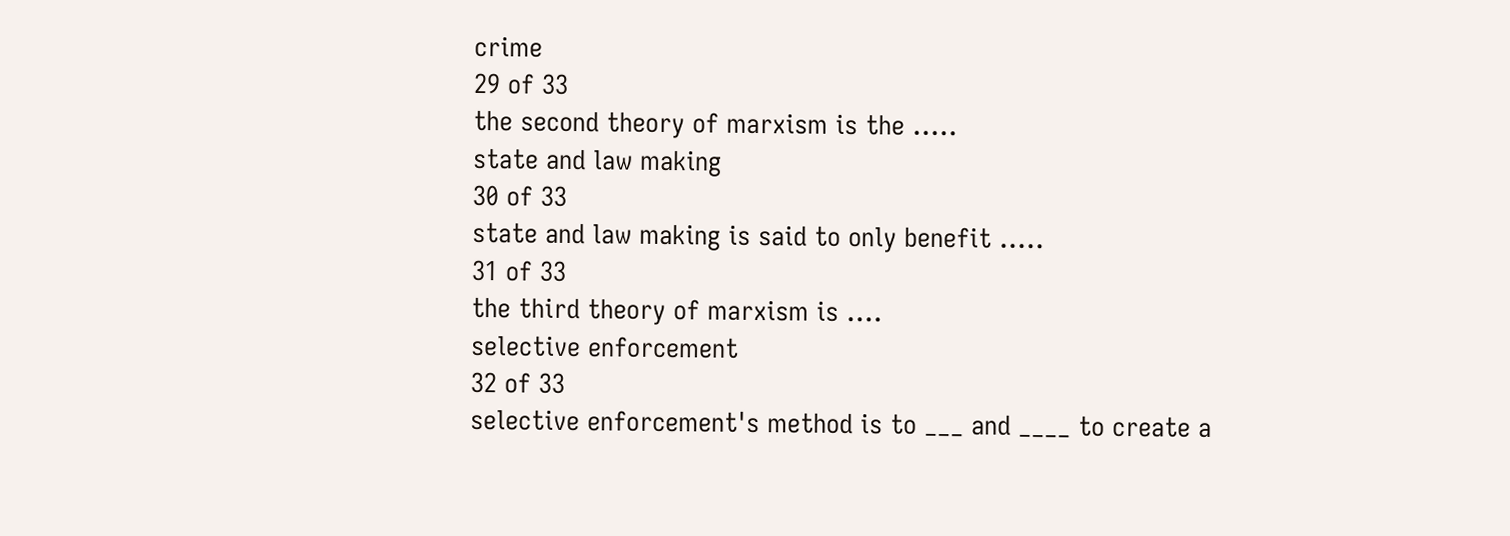crime
29 of 33
the second theory of marxism is the .....
state and law making
30 of 33
state and law making is said to only benefit .....
31 of 33
the third theory of marxism is ....
selective enforcement
32 of 33
selective enforcement's method is to ___ and ____ to create a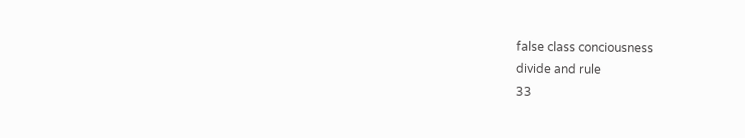false class conciousness
divide and rule
33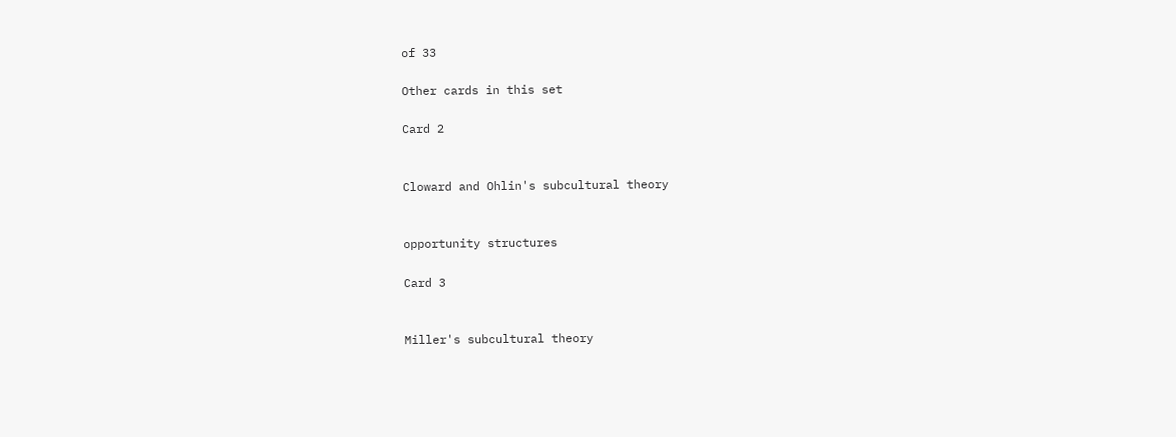of 33

Other cards in this set

Card 2


Cloward and Ohlin's subcultural theory


opportunity structures

Card 3


Miller's subcultural theory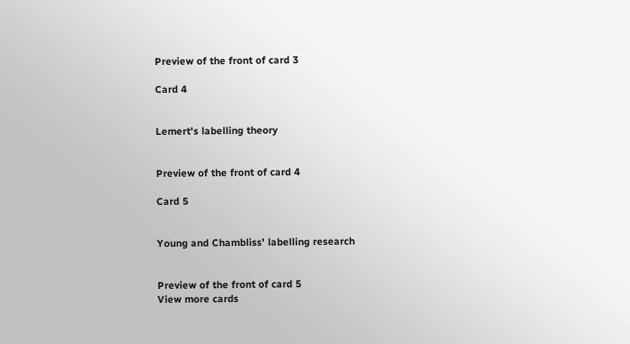Preview of the front of card 3

Card 4


Lemert's labelling theory


Preview of the front of card 4

Card 5


Young and Chambliss' labelling research


Preview of the front of card 5
View more cards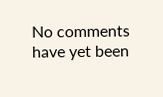No comments have yet been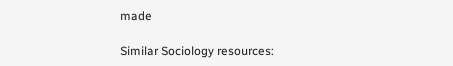made

Similar Sociology resources: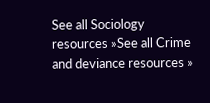See all Sociology resources »See all Crime and deviance resources »